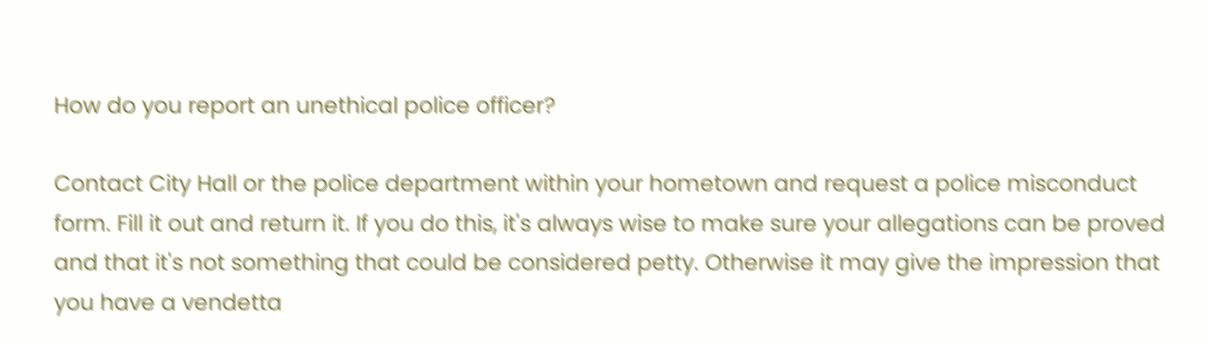How do you report an unethical police officer?

Contact City Hall or the police department within your hometown and request a police misconduct form. Fill it out and return it. If you do this, it's always wise to make sure your allegations can be proved and that it's not something that could be considered petty. Otherwise it may give the impression that you have a vendetta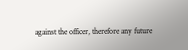against the officer, therefore any future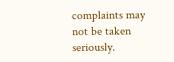complaints may not be taken seriously.